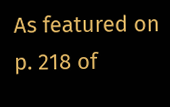As featured on p. 218 of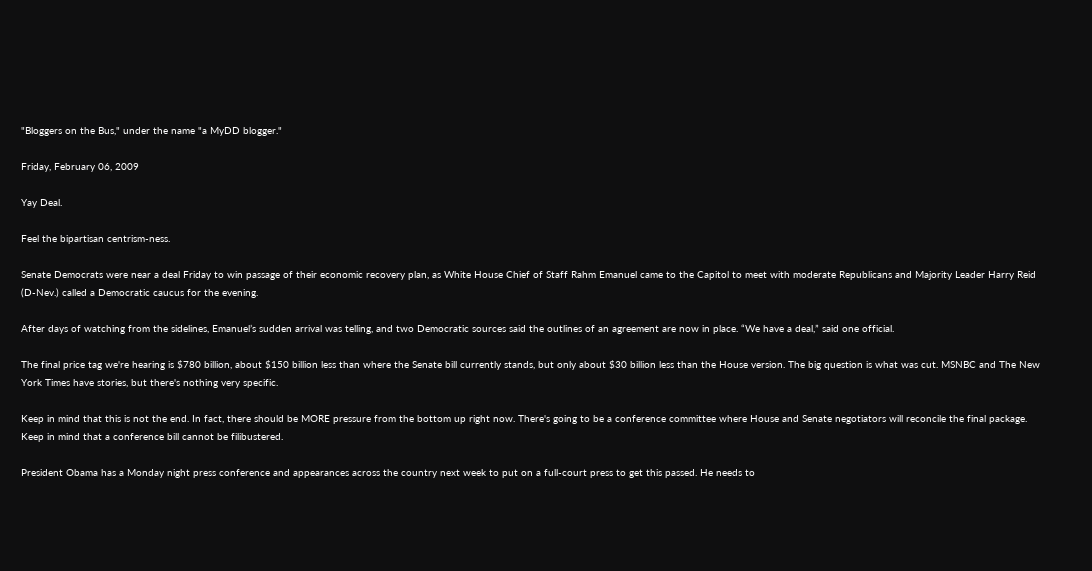"Bloggers on the Bus," under the name "a MyDD blogger."

Friday, February 06, 2009

Yay Deal.

Feel the bipartisan centrism-ness.

Senate Democrats were near a deal Friday to win passage of their economic recovery plan, as White House Chief of Staff Rahm Emanuel came to the Capitol to meet with moderate Republicans and Majority Leader Harry Reid (D-Nev.) called a Democratic caucus for the evening.

After days of watching from the sidelines, Emanuel’s sudden arrival was telling, and two Democratic sources said the outlines of an agreement are now in place. “We have a deal,” said one official.

The final price tag we're hearing is $780 billion, about $150 billion less than where the Senate bill currently stands, but only about $30 billion less than the House version. The big question is what was cut. MSNBC and The New York Times have stories, but there's nothing very specific.

Keep in mind that this is not the end. In fact, there should be MORE pressure from the bottom up right now. There's going to be a conference committee where House and Senate negotiators will reconcile the final package. Keep in mind that a conference bill cannot be filibustered.

President Obama has a Monday night press conference and appearances across the country next week to put on a full-court press to get this passed. He needs to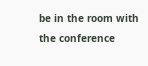be in the room with the conference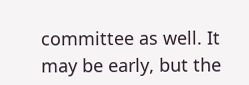committee as well. It may be early, but the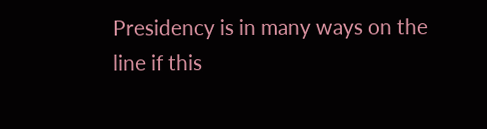Presidency is in many ways on the line if this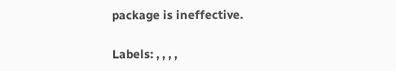package is ineffective.

Labels: , , , ,